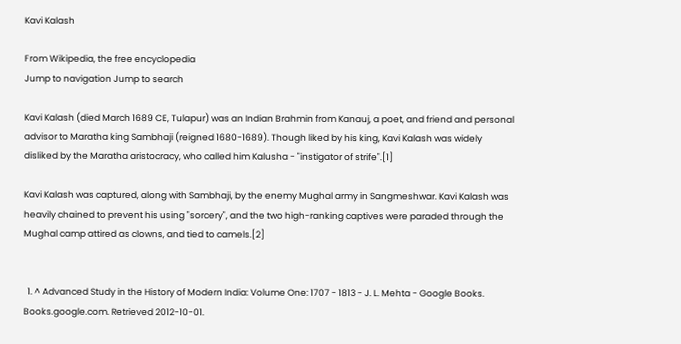Kavi Kalash

From Wikipedia, the free encyclopedia
Jump to navigation Jump to search

Kavi Kalash (died March 1689 CE, Tulapur) was an Indian Brahmin from Kanauj, a poet, and friend and personal advisor to Maratha king Sambhaji (reigned 1680-1689). Though liked by his king, Kavi Kalash was widely disliked by the Maratha aristocracy, who called him Kalusha - "instigator of strife".[1]

Kavi Kalash was captured, along with Sambhaji, by the enemy Mughal army in Sangmeshwar. Kavi Kalash was heavily chained to prevent his using "sorcery", and the two high-ranking captives were paraded through the Mughal camp attired as clowns, and tied to camels.[2]


  1. ^ Advanced Study in the History of Modern India: Volume One: 1707 - 1813 - J. L. Mehta - Google Books. Books.google.com. Retrieved 2012-10-01.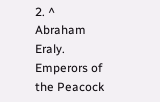2. ^ Abraham Eraly. Emperors of the Peacock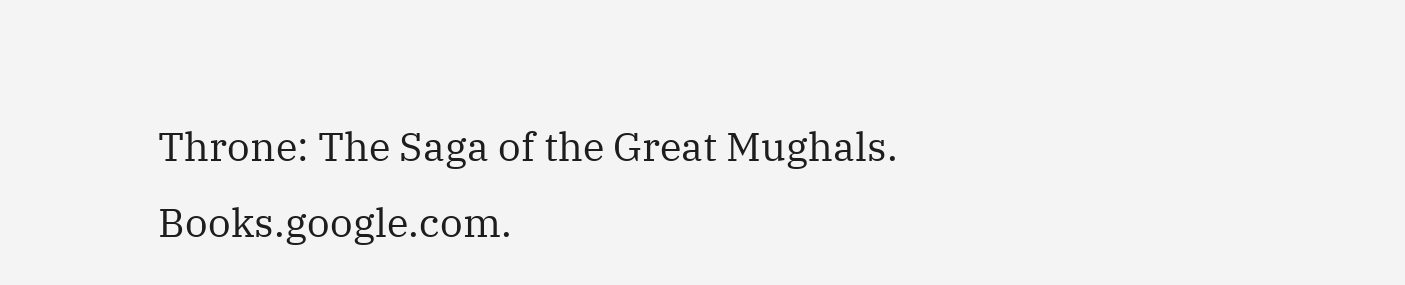Throne: The Saga of the Great Mughals. Books.google.com.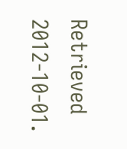Retrieved 2012-10-01.